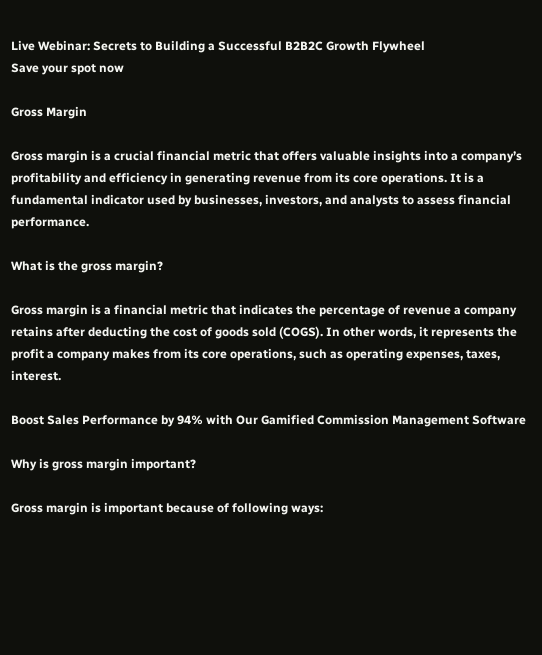Live Webinar: Secrets to Building a Successful B2B2C Growth Flywheel
Save your spot now

Gross Margin

Gross margin is a crucial financial metric that offers valuable insights into a company’s profitability and efficiency in generating revenue from its core operations. It is a fundamental indicator used by businesses, investors, and analysts to assess financial performance.

What is the gross margin?

Gross margin is a financial metric that indicates the percentage of revenue a company retains after deducting the cost of goods sold (COGS). In other words, it represents the profit a company makes from its core operations, such as operating expenses, taxes, interest.

Boost Sales Performance by 94% with Our Gamified Commission Management Software

Why is gross margin important?

Gross margin is important because of following ways: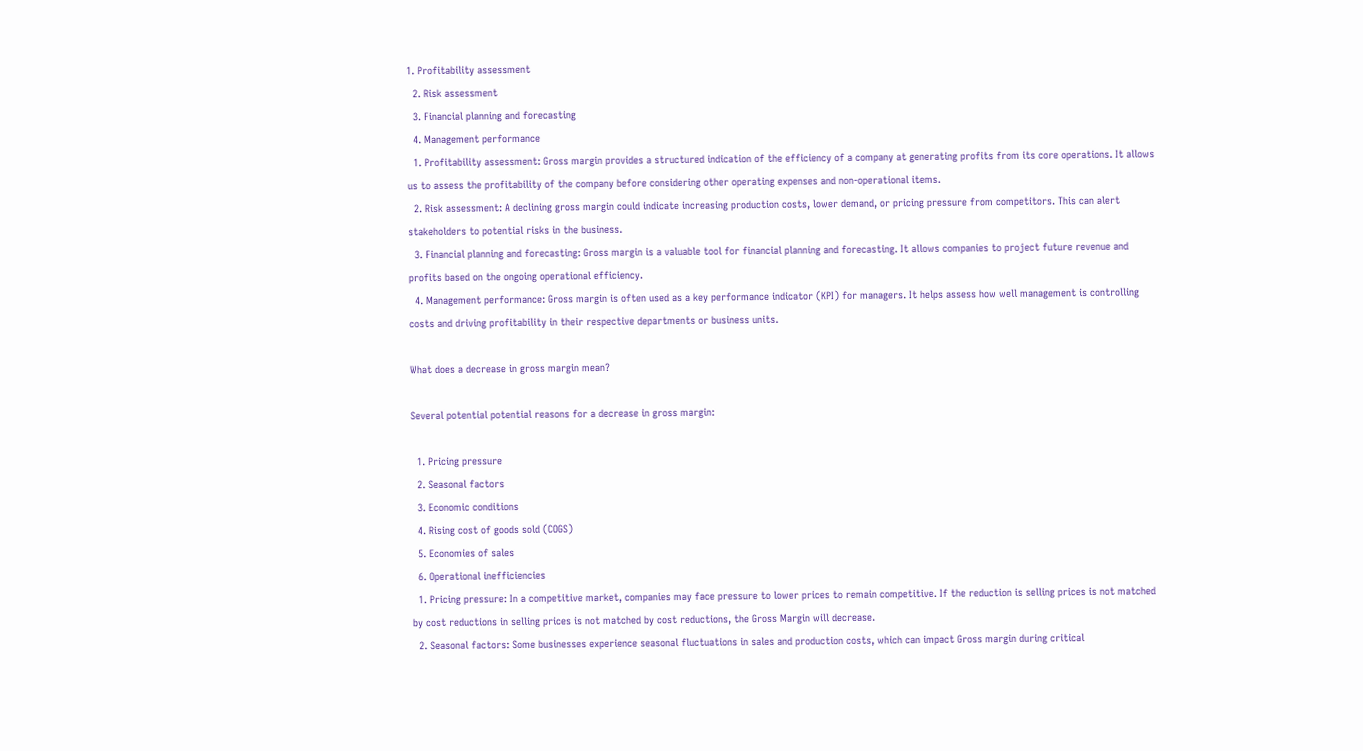1. Profitability assessment
  2. Risk assessment
  3. Financial planning and forecasting
  4. Management performance
  1. Profitability assessment: Gross margin provides a structured indication of the efficiency of a company at generating profits from its core operations. It allows us to assess the profitability of the company before considering other operating expenses and non-operational items.
  2. Risk assessment: A declining gross margin could indicate increasing production costs, lower demand, or pricing pressure from competitors. This can alert stakeholders to potential risks in the business.
  3. Financial planning and forecasting: Gross margin is a valuable tool for financial planning and forecasting. It allows companies to project future revenue and profits based on the ongoing operational efficiency.
  4. Management performance: Gross margin is often used as a key performance indicator (KPI) for managers. It helps assess how well management is controlling costs and driving profitability in their respective departments or business units.

What does a decrease in gross margin mean?

Several potential potential reasons for a decrease in gross margin:

  1. Pricing pressure
  2. Seasonal factors
  3. Economic conditions
  4. Rising cost of goods sold (COGS)
  5. Economies of sales
  6. Operational inefficiencies
  1. Pricing pressure: In a competitive market, companies may face pressure to lower prices to remain competitive. If the reduction is selling prices is not matched by cost reductions in selling prices is not matched by cost reductions, the Gross Margin will decrease.
  2. Seasonal factors: Some businesses experience seasonal fluctuations in sales and production costs, which can impact Gross margin during critical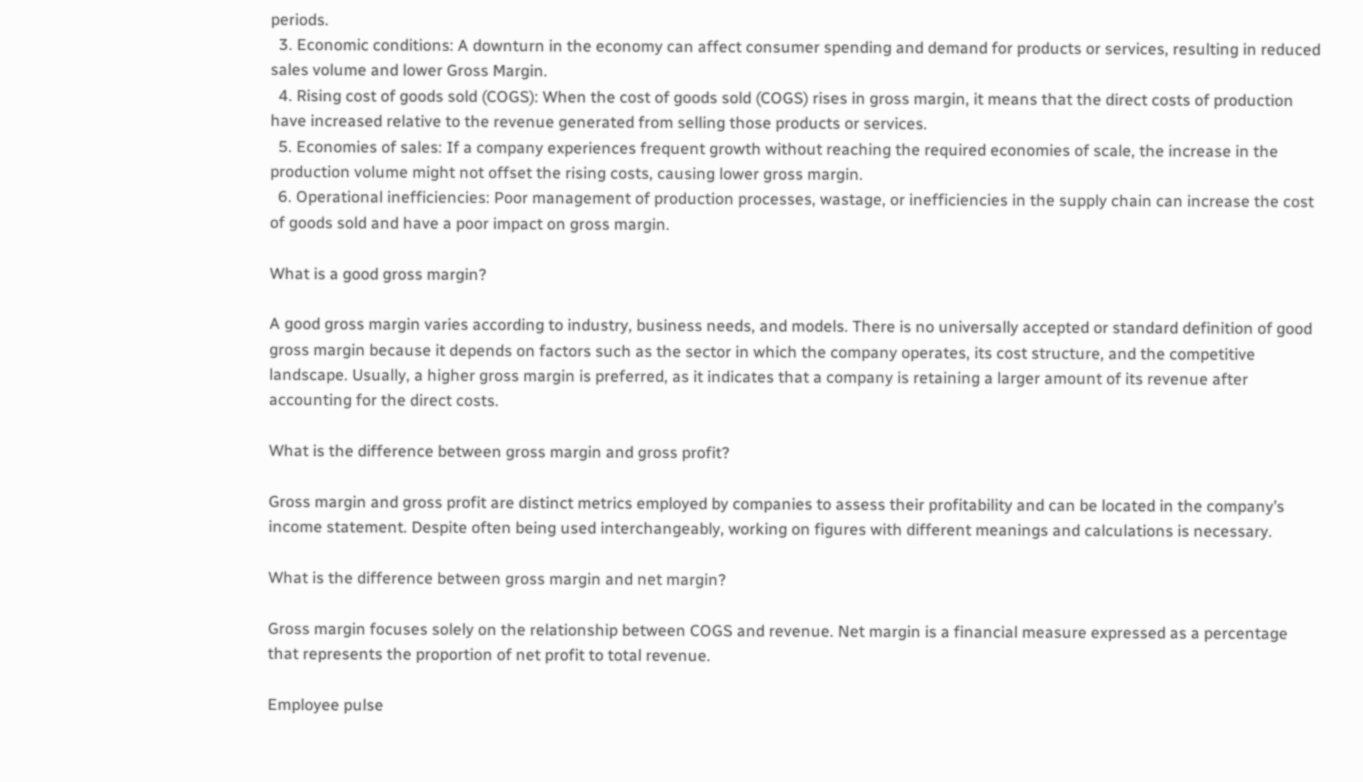periods.
  3. Economic conditions: A downturn in the economy can affect consumer spending and demand for products or services, resulting in reduced sales volume and lower Gross Margin.
  4. Rising cost of goods sold (COGS): When the cost of goods sold (COGS) rises in gross margin, it means that the direct costs of production have increased relative to the revenue generated from selling those products or services.
  5. Economies of sales: If a company experiences frequent growth without reaching the required economies of scale, the increase in the production volume might not offset the rising costs, causing lower gross margin.
  6. Operational inefficiencies: Poor management of production processes, wastage, or inefficiencies in the supply chain can increase the cost of goods sold and have a poor impact on gross margin.

What is a good gross margin?

A good gross margin varies according to industry, business needs, and models. There is no universally accepted or standard definition of good gross margin because it depends on factors such as the sector in which the company operates, its cost structure, and the competitive landscape. Usually, a higher gross margin is preferred, as it indicates that a company is retaining a larger amount of its revenue after accounting for the direct costs.

What is the difference between gross margin and gross profit?

Gross margin and gross profit are distinct metrics employed by companies to assess their profitability and can be located in the company’s income statement. Despite often being used interchangeably, working on figures with different meanings and calculations is necessary.

What is the difference between gross margin and net margin?

Gross margin focuses solely on the relationship between COGS and revenue. Net margin is a financial measure expressed as a percentage that represents the proportion of net profit to total revenue.

Employee pulse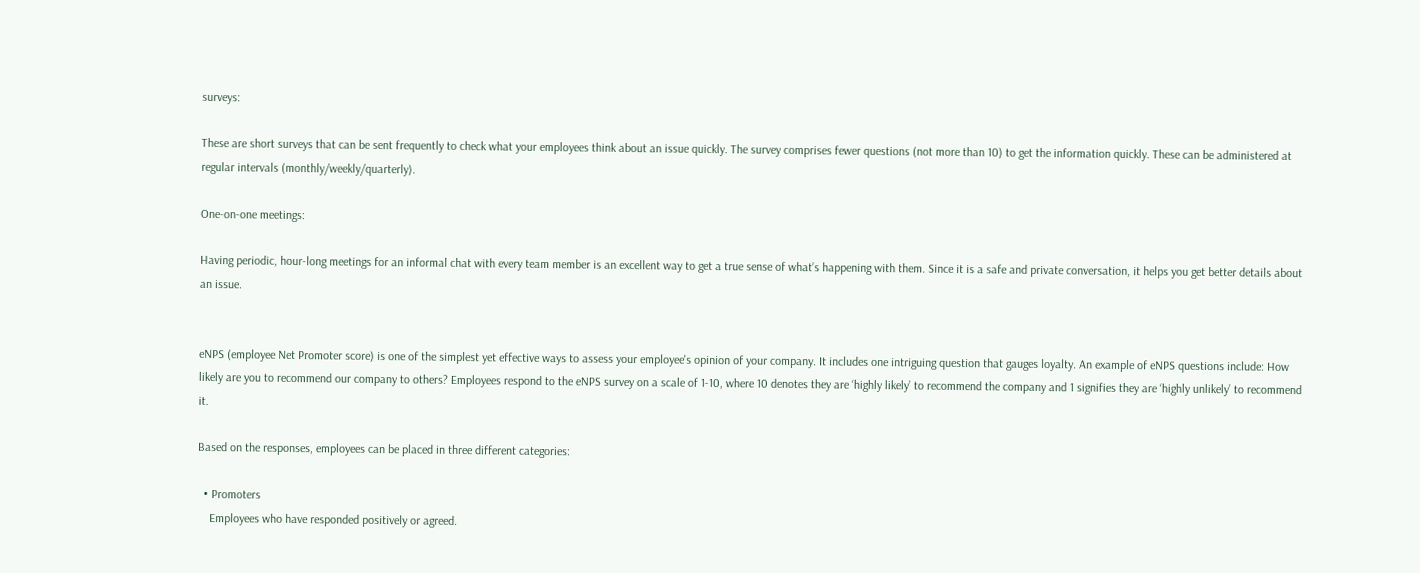surveys:

These are short surveys that can be sent frequently to check what your employees think about an issue quickly. The survey comprises fewer questions (not more than 10) to get the information quickly. These can be administered at regular intervals (monthly/weekly/quarterly).

One-on-one meetings:

Having periodic, hour-long meetings for an informal chat with every team member is an excellent way to get a true sense of what’s happening with them. Since it is a safe and private conversation, it helps you get better details about an issue.


eNPS (employee Net Promoter score) is one of the simplest yet effective ways to assess your employee's opinion of your company. It includes one intriguing question that gauges loyalty. An example of eNPS questions include: How likely are you to recommend our company to others? Employees respond to the eNPS survey on a scale of 1-10, where 10 denotes they are ‘highly likely’ to recommend the company and 1 signifies they are ‘highly unlikely’ to recommend it.

Based on the responses, employees can be placed in three different categories:

  • Promoters
    Employees who have responded positively or agreed.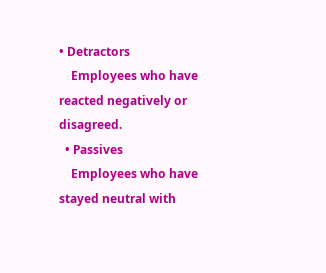• Detractors
    Employees who have reacted negatively or disagreed.
  • Passives
    Employees who have stayed neutral with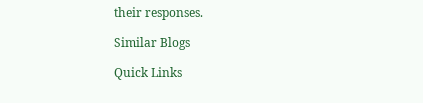their responses.

Similar Blogs

Quick Links